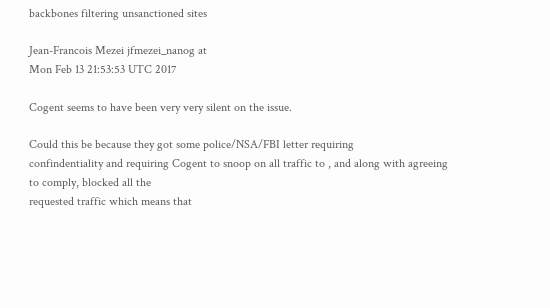backbones filtering unsanctioned sites

Jean-Francois Mezei jfmezei_nanog at
Mon Feb 13 21:53:53 UTC 2017

Cogent seems to have been very very silent on the issue.

Could this be because they got some police/NSA/FBI letter requiring
confindentiality and requiring Cogent to snoop on all traffic to , and along with agreeing to comply, blocked all the
requested traffic which means that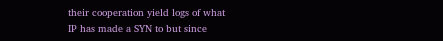their cooperation yield logs of what
IP has made a SYN to but since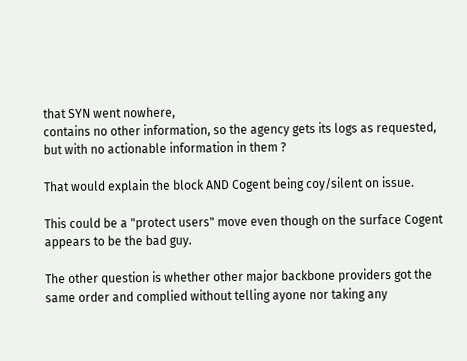that SYN went nowhere,
contains no other information, so the agency gets its logs as requested,
but with no actionable information in them ?

That would explain the block AND Cogent being coy/silent on issue.

This could be a "protect users" move even though on the surface Cogent
appears to be the bad guy.

The other question is whether other major backbone providers got the
same order and complied without telling ayone nor taking any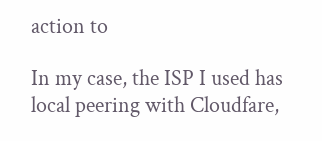action to

In my case, the ISP I used has local peering with Cloudfare,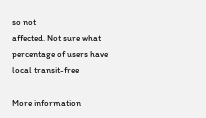so not
affected. Not sure what percentage of users have local transit-free

More information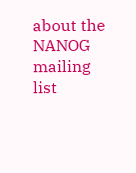about the NANOG mailing list